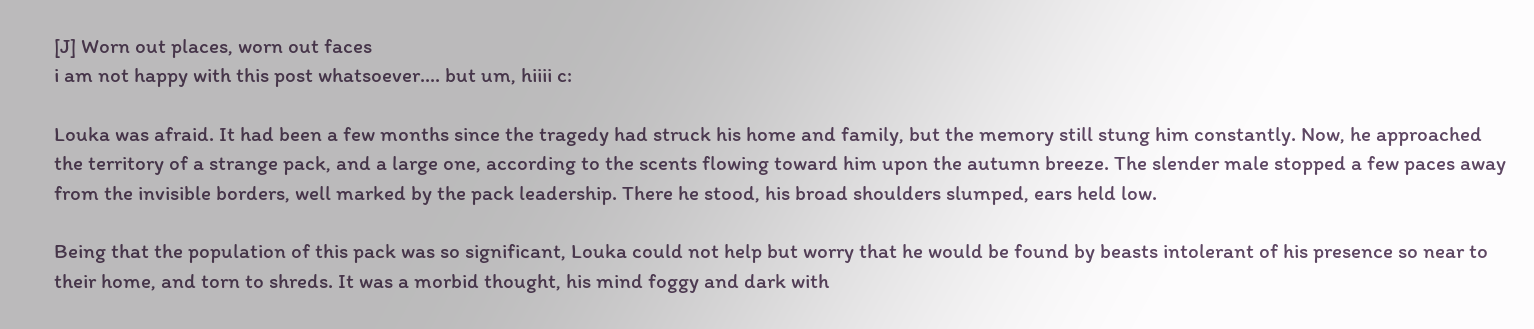[J] Worn out places, worn out faces
i am not happy with this post whatsoever.... but um, hiiii c:

Louka was afraid. It had been a few months since the tragedy had struck his home and family, but the memory still stung him constantly. Now, he approached the territory of a strange pack, and a large one, according to the scents flowing toward him upon the autumn breeze. The slender male stopped a few paces away from the invisible borders, well marked by the pack leadership. There he stood, his broad shoulders slumped, ears held low.

Being that the population of this pack was so significant, Louka could not help but worry that he would be found by beasts intolerant of his presence so near to their home, and torn to shreds. It was a morbid thought, his mind foggy and dark with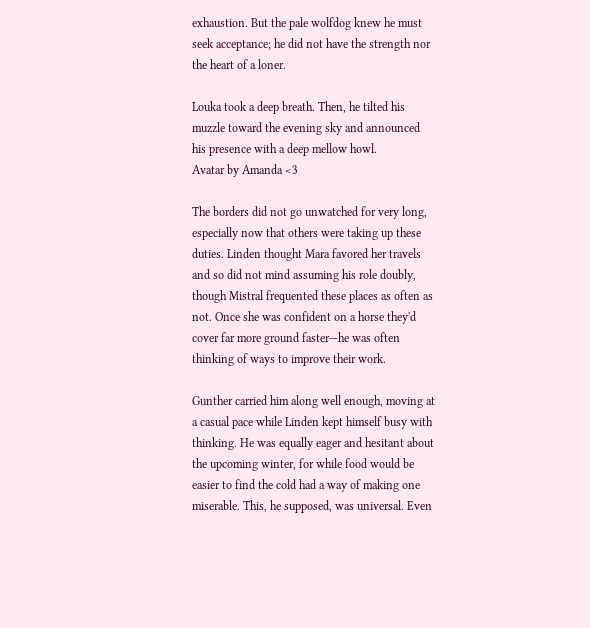exhaustion. But the pale wolfdog knew he must seek acceptance; he did not have the strength nor the heart of a loner.

Louka took a deep breath. Then, he tilted his muzzle toward the evening sky and announced his presence with a deep mellow howl.
Avatar by Amanda <3

The borders did not go unwatched for very long, especially now that others were taking up these duties. Linden thought Mara favored her travels and so did not mind assuming his role doubly, though Mistral frequented these places as often as not. Once she was confident on a horse they'd cover far more ground faster—he was often thinking of ways to improve their work.

Gunther carried him along well enough, moving at a casual pace while Linden kept himself busy with thinking. He was equally eager and hesitant about the upcoming winter, for while food would be easier to find the cold had a way of making one miserable. This, he supposed, was universal. Even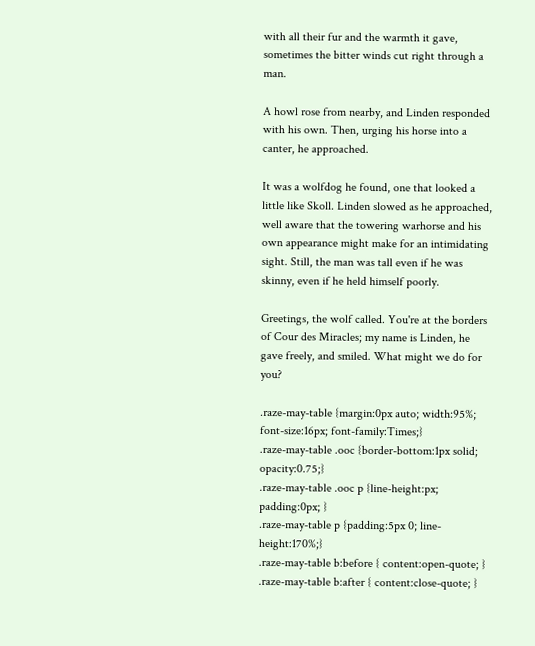with all their fur and the warmth it gave, sometimes the bitter winds cut right through a man.

A howl rose from nearby, and Linden responded with his own. Then, urging his horse into a canter, he approached.

It was a wolfdog he found, one that looked a little like Skoll. Linden slowed as he approached, well aware that the towering warhorse and his own appearance might make for an intimidating sight. Still, the man was tall even if he was skinny, even if he held himself poorly.

Greetings, the wolf called. You're at the borders of Cour des Miracles; my name is Linden, he gave freely, and smiled. What might we do for you?

.raze-may-table {margin:0px auto; width:95%; font-size:16px; font-family:Times;}
.raze-may-table .ooc {border-bottom:1px solid; opacity:0.75;}
.raze-may-table .ooc p {line-height:px; padding:0px; }
.raze-may-table p {padding:5px 0; line-height:170%;}
.raze-may-table b:before { content:open-quote; }
.raze-may-table b:after { content:close-quote; }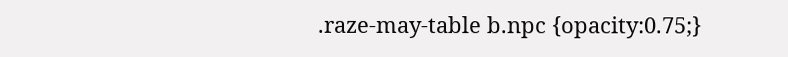.raze-may-table b.npc {opacity:0.75;}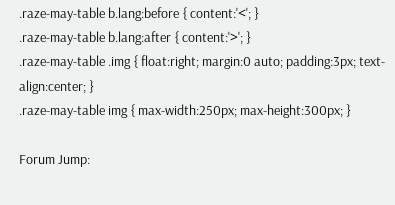.raze-may-table b.lang:before { content:'<'; }
.raze-may-table b.lang:after { content:'>'; }
.raze-may-table .img { float:right; margin:0 auto; padding:3px; text-align:center; }
.raze-may-table img { max-width:250px; max-height:300px; }

Forum Jump: